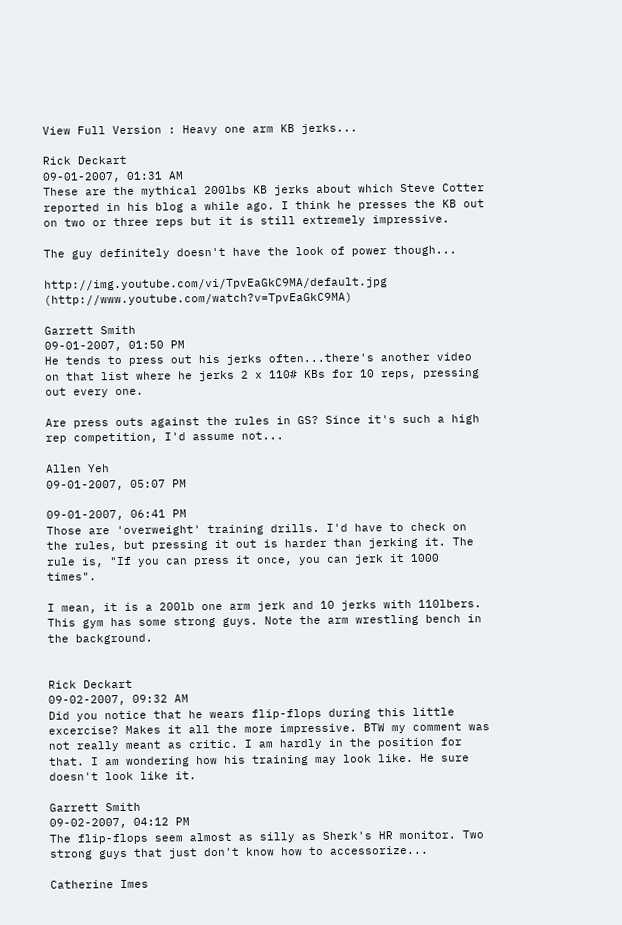View Full Version : Heavy one arm KB jerks...

Rick Deckart
09-01-2007, 01:31 AM
These are the mythical 200lbs KB jerks about which Steve Cotter reported in his blog a while ago. I think he presses the KB out on two or three reps but it is still extremely impressive.

The guy definitely doesn't have the look of power though...

http://img.youtube.com/vi/TpvEaGkC9MA/default.jpg (http://www.youtube.com/watch?v=TpvEaGkC9MA)

Garrett Smith
09-01-2007, 01:50 PM
He tends to press out his jerks often...there's another video on that list where he jerks 2 x 110# KBs for 10 reps, pressing out every one.

Are press outs against the rules in GS? Since it's such a high rep competition, I'd assume not...

Allen Yeh
09-01-2007, 05:07 PM

09-01-2007, 06:41 PM
Those are 'overweight' training drills. I'd have to check on the rules, but pressing it out is harder than jerking it. The rule is, "If you can press it once, you can jerk it 1000 times".

I mean, it is a 200lb one arm jerk and 10 jerks with 110lbers. This gym has some strong guys. Note the arm wrestling bench in the background.


Rick Deckart
09-02-2007, 09:32 AM
Did you notice that he wears flip-flops during this little excercise? Makes it all the more impressive. BTW my comment was not really meant as critic. I am hardly in the position for that. I am wondering how his training may look like. He sure doesn't look like it.

Garrett Smith
09-02-2007, 04:12 PM
The flip-flops seem almost as silly as Sherk's HR monitor. Two strong guys that just don't know how to accessorize...

Catherine Imes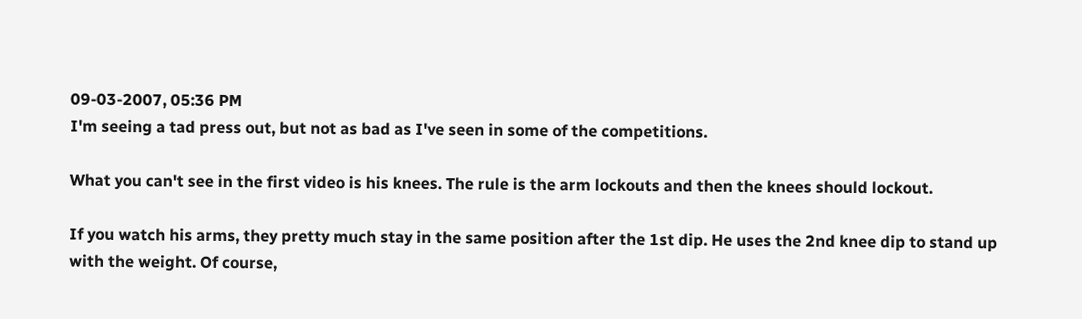09-03-2007, 05:36 PM
I'm seeing a tad press out, but not as bad as I've seen in some of the competitions.

What you can't see in the first video is his knees. The rule is the arm lockouts and then the knees should lockout.

If you watch his arms, they pretty much stay in the same position after the 1st dip. He uses the 2nd knee dip to stand up with the weight. Of course,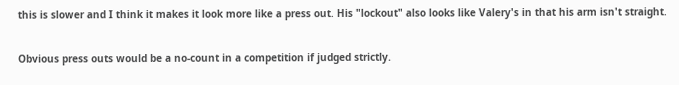this is slower and I think it makes it look more like a press out. His "lockout" also looks like Valery's in that his arm isn't straight.

Obvious press outs would be a no-count in a competition if judged strictly.